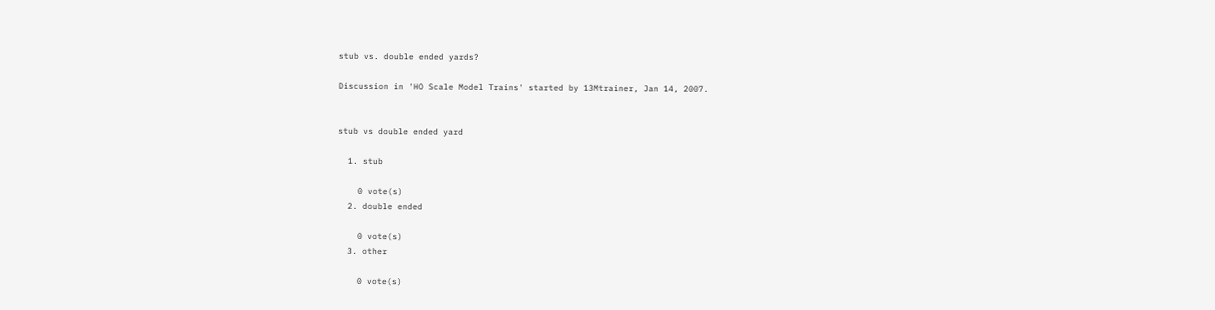stub vs. double ended yards?

Discussion in 'HO Scale Model Trains' started by 13Mtrainer, Jan 14, 2007.


stub vs double ended yard

  1. stub

    0 vote(s)
  2. double ended

    0 vote(s)
  3. other

    0 vote(s)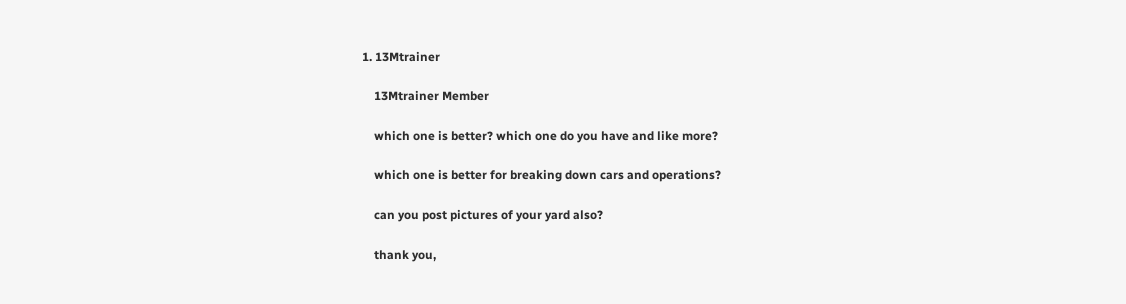1. 13Mtrainer

    13Mtrainer Member

    which one is better? which one do you have and like more?

    which one is better for breaking down cars and operations?

    can you post pictures of your yard also?

    thank you,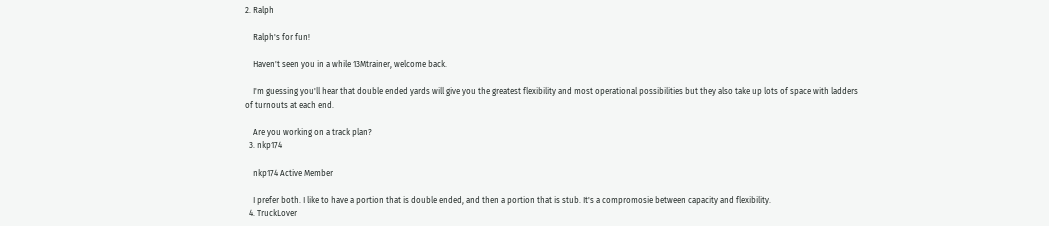2. Ralph

    Ralph's for fun!

    Haven't seen you in a while 13Mtrainer, welcome back.

    I'm guessing you'll hear that double ended yards will give you the greatest flexibility and most operational possibilities but they also take up lots of space with ladders of turnouts at each end.

    Are you working on a track plan?
  3. nkp174

    nkp174 Active Member

    I prefer both. I like to have a portion that is double ended, and then a portion that is stub. It's a compromosie between capacity and flexibility.
  4. TruckLover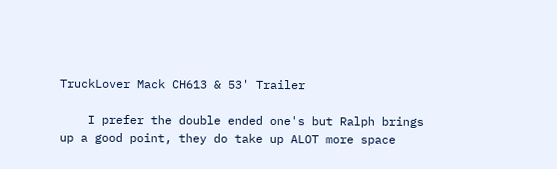TruckLover Mack CH613 & 53' Trailer

    I prefer the double ended one's but Ralph brings up a good point, they do take up ALOT more space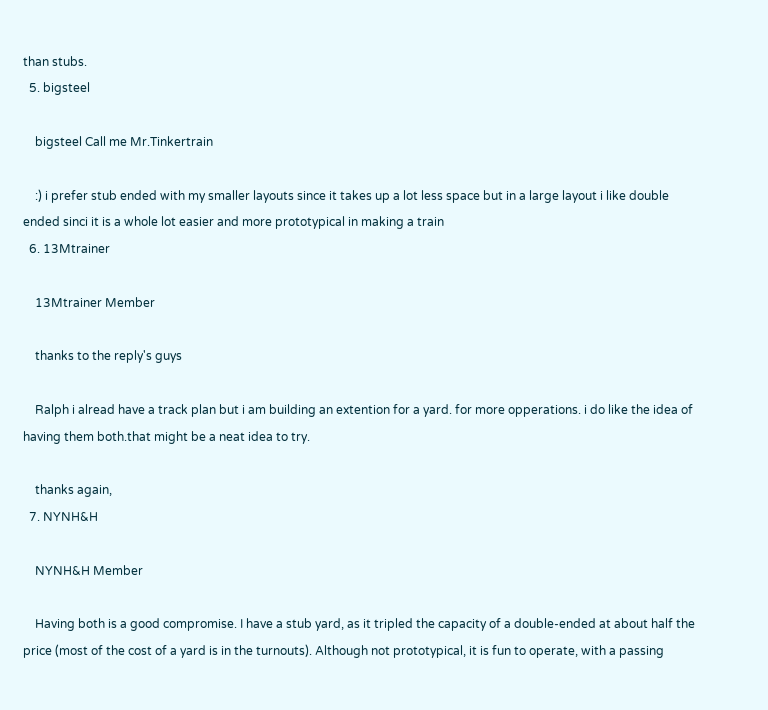than stubs.
  5. bigsteel

    bigsteel Call me Mr.Tinkertrain

    :) i prefer stub ended with my smaller layouts since it takes up a lot less space but in a large layout i like double ended sinci it is a whole lot easier and more prototypical in making a train
  6. 13Mtrainer

    13Mtrainer Member

    thanks to the reply's guys

    Ralph i alread have a track plan but i am building an extention for a yard. for more opperations. i do like the idea of having them both.that might be a neat idea to try.

    thanks again,
  7. NYNH&H

    NYNH&H Member

    Having both is a good compromise. I have a stub yard, as it tripled the capacity of a double-ended at about half the price (most of the cost of a yard is in the turnouts). Although not prototypical, it is fun to operate, with a passing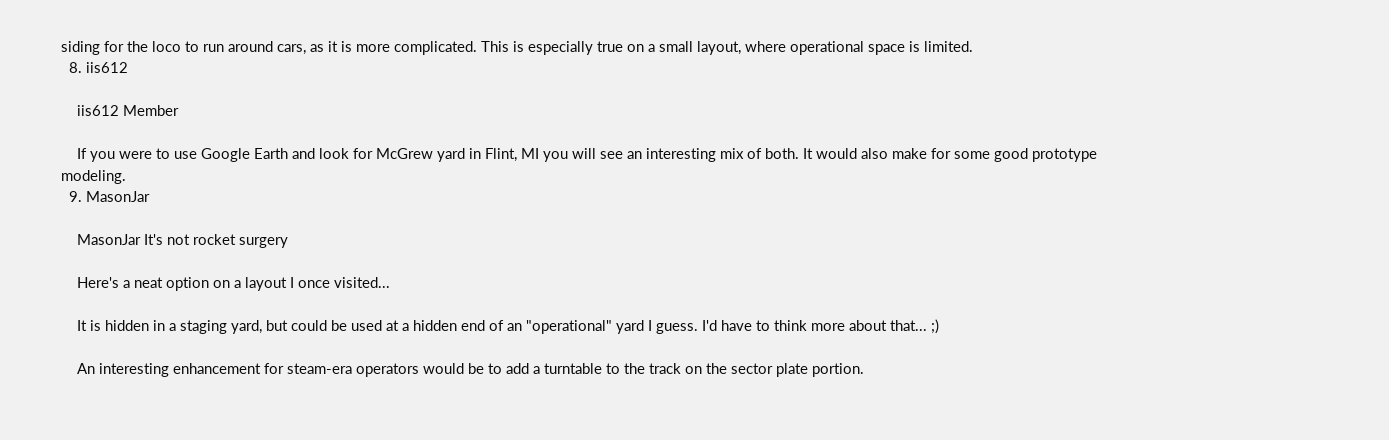siding for the loco to run around cars, as it is more complicated. This is especially true on a small layout, where operational space is limited.
  8. iis612

    iis612 Member

    If you were to use Google Earth and look for McGrew yard in Flint, MI you will see an interesting mix of both. It would also make for some good prototype modeling.
  9. MasonJar

    MasonJar It's not rocket surgery

    Here's a neat option on a layout I once visited...

    It is hidden in a staging yard, but could be used at a hidden end of an "operational" yard I guess. I'd have to think more about that... ;)

    An interesting enhancement for steam-era operators would be to add a turntable to the track on the sector plate portion.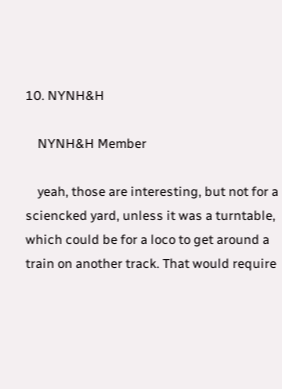10. NYNH&H

    NYNH&H Member

    yeah, those are interesting, but not for a sciencked yard, unless it was a turntable, which could be for a loco to get around a train on another track. That would require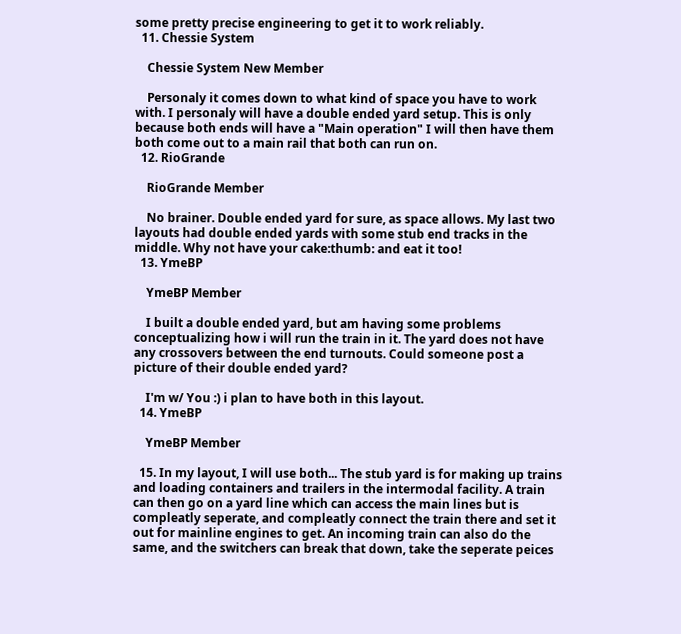some pretty precise engineering to get it to work reliably.
  11. Chessie System

    Chessie System New Member

    Personaly it comes down to what kind of space you have to work with. I personaly will have a double ended yard setup. This is only because both ends will have a "Main operation" I will then have them both come out to a main rail that both can run on.
  12. RioGrande

    RioGrande Member

    No brainer. Double ended yard for sure, as space allows. My last two layouts had double ended yards with some stub end tracks in the middle. Why not have your cake:thumb: and eat it too!
  13. YmeBP

    YmeBP Member

    I built a double ended yard, but am having some problems conceptualizing how i will run the train in it. The yard does not have any crossovers between the end turnouts. Could someone post a picture of their double ended yard?

    I'm w/ You :) i plan to have both in this layout.
  14. YmeBP

    YmeBP Member

  15. In my layout, I will use both... The stub yard is for making up trains and loading containers and trailers in the intermodal facility. A train can then go on a yard line which can access the main lines but is compleatly seperate, and compleatly connect the train there and set it out for mainline engines to get. An incoming train can also do the same, and the switchers can break that down, take the seperate peices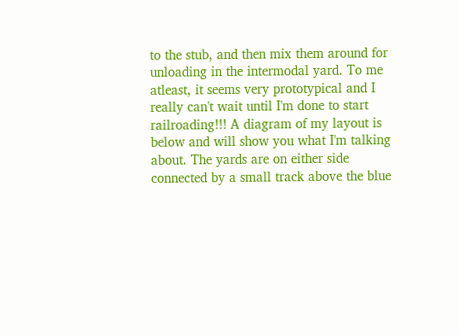to the stub, and then mix them around for unloading in the intermodal yard. To me atleast, it seems very prototypical and I really can't wait until I'm done to start railroading!!! A diagram of my layout is below and will show you what I'm talking about. The yards are on either side connected by a small track above the blue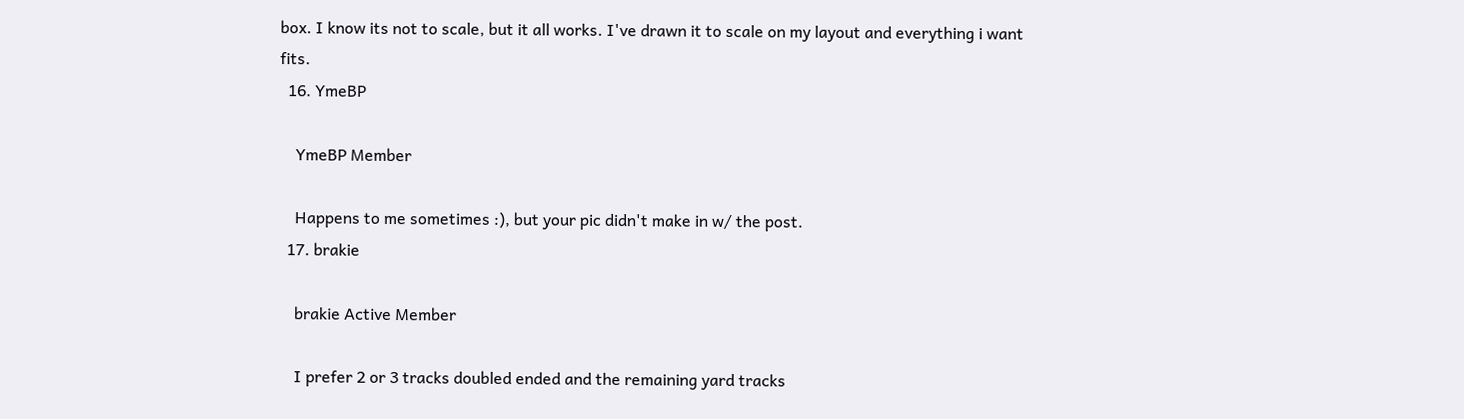box. I know its not to scale, but it all works. I've drawn it to scale on my layout and everything i want fits.
  16. YmeBP

    YmeBP Member

    Happens to me sometimes :), but your pic didn't make in w/ the post.
  17. brakie

    brakie Active Member

    I prefer 2 or 3 tracks doubled ended and the remaining yard tracks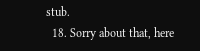stub.
  18. Sorry about that, here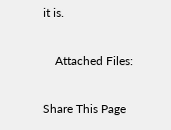it is.

    Attached Files:

Share This Page